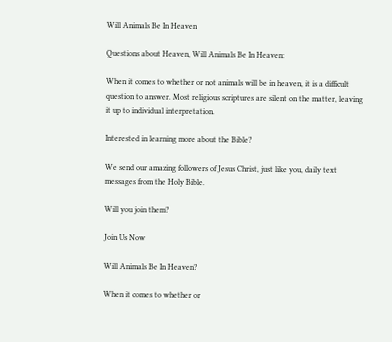Will Animals Be In Heaven

Questions about Heaven, Will Animals Be In Heaven:

When it comes to whether or not animals will be in heaven, it is a difficult question to answer. Most religious scriptures are silent on the matter, leaving it up to individual interpretation.

Interested in learning more about the Bible?

We send our amazing followers of Jesus Christ, just like you, daily text messages from the Holy Bible.

Will you join them?

Join Us Now

Will Animals Be In Heaven?

When it comes to whether or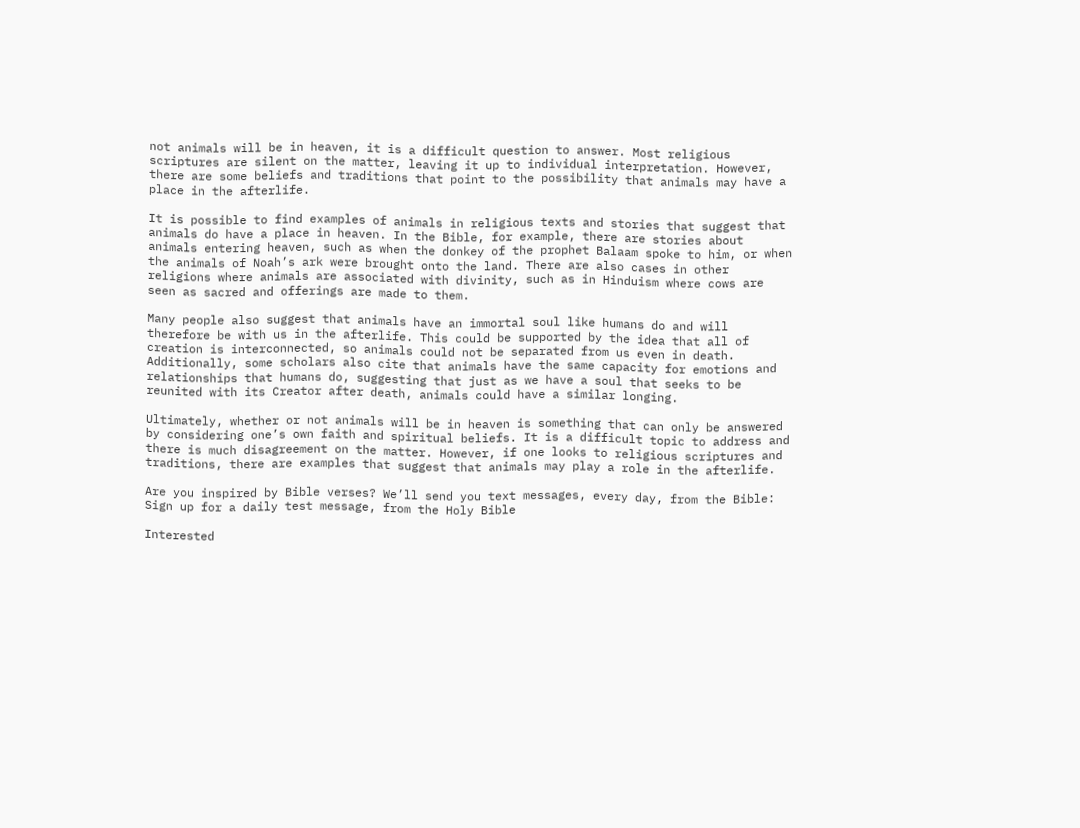not animals will be in heaven, it is a difficult question to answer. Most religious scriptures are silent on the matter, leaving it up to individual interpretation. However, there are some beliefs and traditions that point to the possibility that animals may have a place in the afterlife.

It is possible to find examples of animals in religious texts and stories that suggest that animals do have a place in heaven. In the Bible, for example, there are stories about animals entering heaven, such as when the donkey of the prophet Balaam spoke to him, or when the animals of Noah’s ark were brought onto the land. There are also cases in other religions where animals are associated with divinity, such as in Hinduism where cows are seen as sacred and offerings are made to them.

Many people also suggest that animals have an immortal soul like humans do and will therefore be with us in the afterlife. This could be supported by the idea that all of creation is interconnected, so animals could not be separated from us even in death. Additionally, some scholars also cite that animals have the same capacity for emotions and relationships that humans do, suggesting that just as we have a soul that seeks to be reunited with its Creator after death, animals could have a similar longing.

Ultimately, whether or not animals will be in heaven is something that can only be answered by considering one’s own faith and spiritual beliefs. It is a difficult topic to address and there is much disagreement on the matter. However, if one looks to religious scriptures and traditions, there are examples that suggest that animals may play a role in the afterlife.

Are you inspired by Bible verses? We’ll send you text messages, every day, from the Bible: Sign up for a daily test message, from the Holy Bible

Interested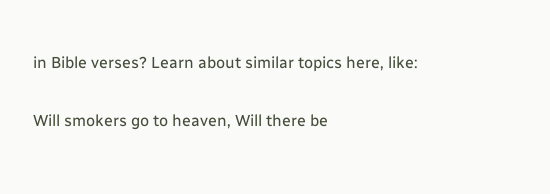in Bible verses? Learn about similar topics here, like:

Will smokers go to heaven, Will there be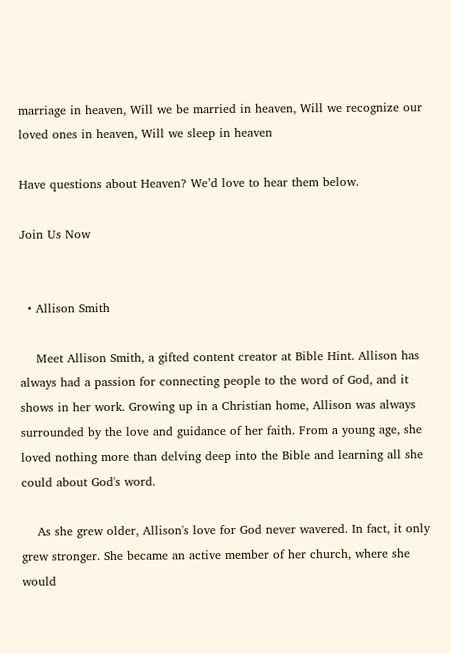marriage in heaven, Will we be married in heaven, Will we recognize our loved ones in heaven, Will we sleep in heaven

Have questions about Heaven? We’d love to hear them below.

Join Us Now


  • Allison Smith

    Meet Allison Smith, a gifted content creator at Bible Hint. Allison has always had a passion for connecting people to the word of God, and it shows in her work. Growing up in a Christian home, Allison was always surrounded by the love and guidance of her faith. From a young age, she loved nothing more than delving deep into the Bible and learning all she could about God's word.

    As she grew older, Allison's love for God never wavered. In fact, it only grew stronger. She became an active member of her church, where she would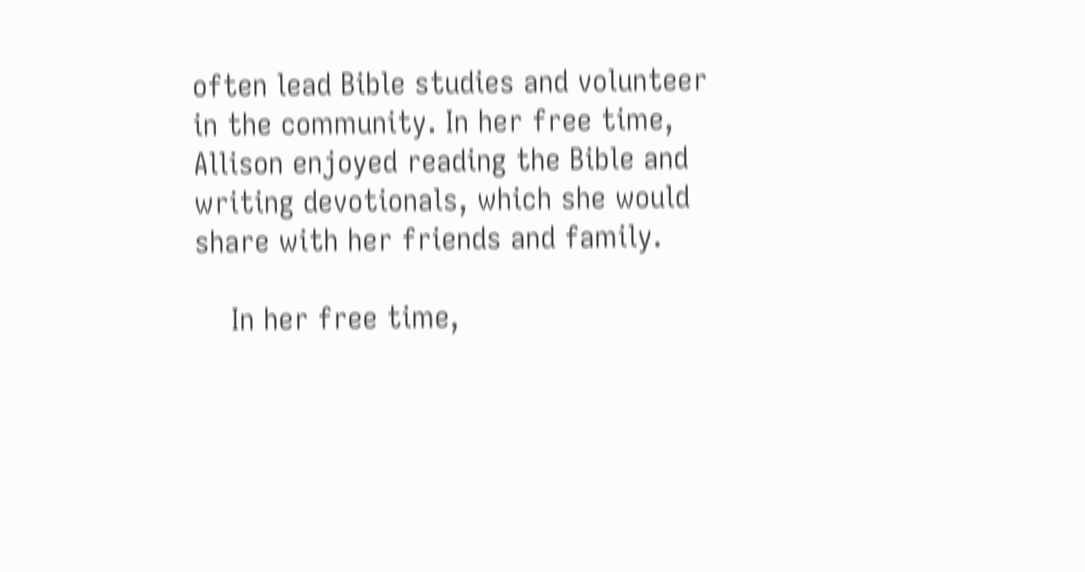often lead Bible studies and volunteer in the community. In her free time, Allison enjoyed reading the Bible and writing devotionals, which she would share with her friends and family.

    In her free time,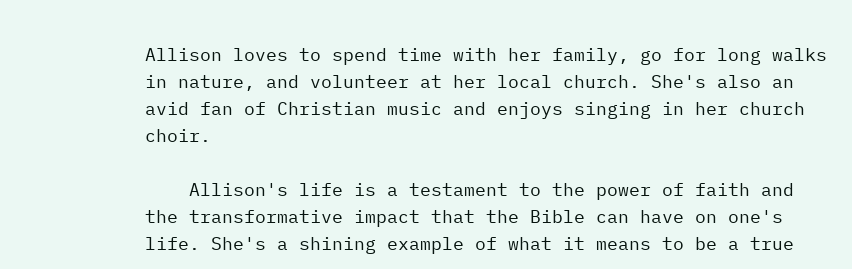Allison loves to spend time with her family, go for long walks in nature, and volunteer at her local church. She's also an avid fan of Christian music and enjoys singing in her church choir.

    Allison's life is a testament to the power of faith and the transformative impact that the Bible can have on one's life. She's a shining example of what it means to be a true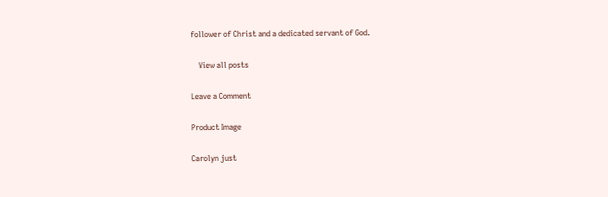follower of Christ and a dedicated servant of God.

    View all posts

Leave a Comment

Product Image

Carolyn just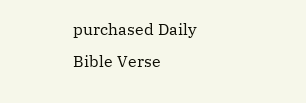purchased Daily Bible Verse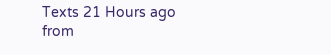Texts 21 Hours ago from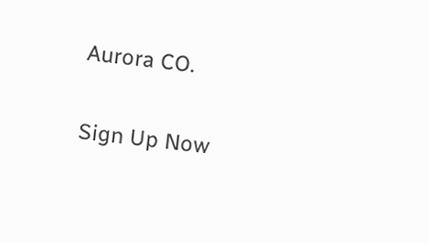Aurora CO.

Sign Up Now